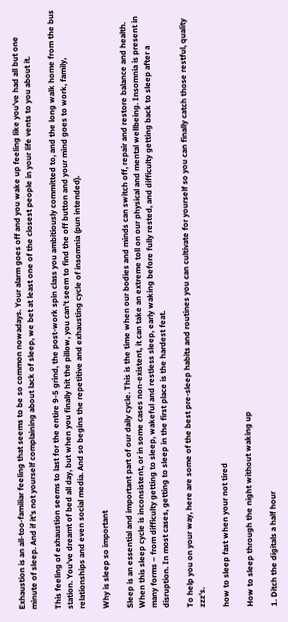Exhaustion is an all-too-familiar feeling that seems to be so common nowadays. Your alarm goes off and you wake up feeling like you’ve had all but one minute of sleep. And if it's not yourself complaining about lack of sleep, we bet at least one of the closest people in your life vents to you about it.

This feeling of exhaustion seems to last for the entire 9-5 grind, the post-work spin class you ambitiously committed to, and the long walk home from the bus station. You’ve dreamt of bed all day, but when you finally hit the pillow, you can’t seem to find the off button and your mind goes to work, family, relationships and even social media. And so begins the repetitive and exhausting cycle of insomnia (pun intended).

Why is sleep so important

Sleep is an essential and important part of our daily cycle. This is the time when our bodies and minds can switch off, repair and restore balance and health. When this sleep cycle is inconsistent, or in some cases non-existent, it can take an extreme toll on our physical and mental wellbeing. Insomnia is present in many forms – from difficulty getting to sleep, wakeful and restless sleep, early waking before fully rested, and difficulty getting back to sleep after a disruption. In most cases, getting to sleep in the first place is the hardest feat.

To help you on your way, here are some of the best pre-sleep habits and routines you can cultivate for yourself so you can finally catch those restful, quality zzz's.

how to sleep fast when your not tired

How to sleep through the night without waking up

1. Ditch the digitals a half hour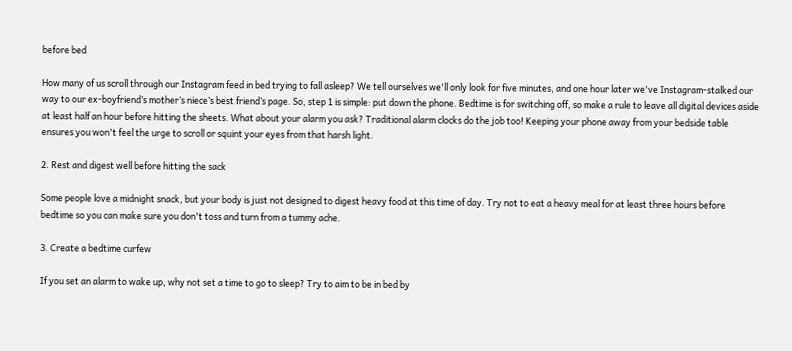before bed

How many of us scroll through our Instagram feed in bed trying to fall asleep? We tell ourselves we'll only look for five minutes, and one hour later we've Instagram-stalked our way to our ex-boyfriend’s mother’s niece’s best friend’s page. So, step 1 is simple: put down the phone. Bedtime is for switching off, so make a rule to leave all digital devices aside at least half an hour before hitting the sheets. What about your alarm you ask? Traditional alarm clocks do the job too! Keeping your phone away from your bedside table ensures you won't feel the urge to scroll or squint your eyes from that harsh light.

2. Rest and digest well before hitting the sack

Some people love a midnight snack, but your body is just not designed to digest heavy food at this time of day. Try not to eat a heavy meal for at least three hours before bedtime so you can make sure you don't toss and turn from a tummy ache.

3. Create a bedtime curfew

If you set an alarm to wake up, why not set a time to go to sleep? Try to aim to be in bed by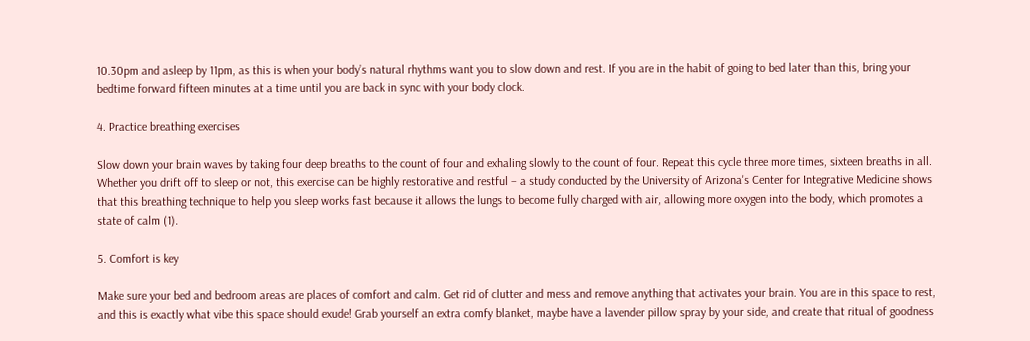10.30pm and asleep by 11pm, as this is when your body’s natural rhythms want you to slow down and rest. If you are in the habit of going to bed later than this, bring your bedtime forward fifteen minutes at a time until you are back in sync with your body clock.

4. Practice breathing exercises

Slow down your brain waves by taking four deep breaths to the count of four and exhaling slowly to the count of four. Repeat this cycle three more times, sixteen breaths in all. Whether you drift off to sleep or not, this exercise can be highly restorative and restful – a study conducted by the University of Arizona's Center for Integrative Medicine shows that this breathing technique to help you sleep works fast because it allows the lungs to become fully charged with air, allowing more oxygen into the body, which promotes a state of calm (1).

5. Comfort is key

Make sure your bed and bedroom areas are places of comfort and calm. Get rid of clutter and mess and remove anything that activates your brain. You are in this space to rest, and this is exactly what vibe this space should exude! Grab yourself an extra comfy blanket, maybe have a lavender pillow spray by your side, and create that ritual of goodness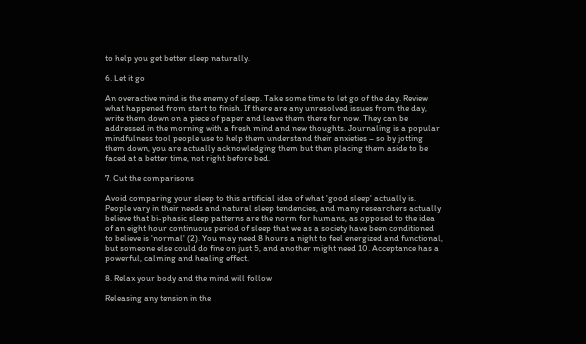to help you get better sleep naturally.

6. Let it go

An overactive mind is the enemy of sleep. Take some time to let go of the day. Review what happened from start to finish. If there are any unresolved issues from the day, write them down on a piece of paper and leave them there for now. They can be addressed in the morning with a fresh mind and new thoughts. Journaling is a popular mindfulness tool people use to help them understand their anxieties – so by jotting them down, you are actually acknowledging them but then placing them aside to be faced at a better time, not right before bed.

7. Cut the comparisons

Avoid comparing your sleep to this artificial idea of what 'good sleep' actually is. People vary in their needs and natural sleep tendencies, and many researchers actually believe that bi-phasic sleep patterns are the norm for humans, as opposed to the idea of an eight hour continuous period of sleep that we as a society have been conditioned to believe is 'normal' (2). You may need 8 hours a night to feel energized and functional, but someone else could do fine on just 5, and another might need 10. Acceptance has a powerful, calming and healing effect.

8. Relax your body and the mind will follow

Releasing any tension in the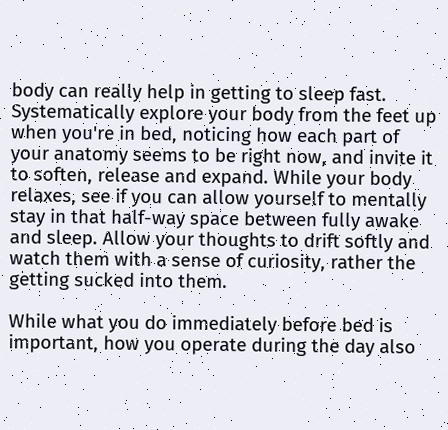body can really help in getting to sleep fast. Systematically explore your body from the feet up when you're in bed, noticing how each part of your anatomy seems to be right now, and invite it to soften, release and expand. While your body relaxes, see if you can allow yourself to mentally stay in that half-way space between fully awake and sleep. Allow your thoughts to drift softly and watch them with a sense of curiosity, rather the getting sucked into them.

While what you do immediately before bed is important, how you operate during the day also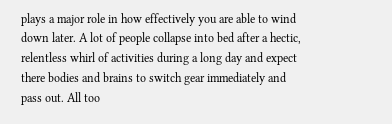plays a major role in how effectively you are able to wind down later. A lot of people collapse into bed after a hectic, relentless whirl of activities during a long day and expect there bodies and brains to switch gear immediately and pass out. All too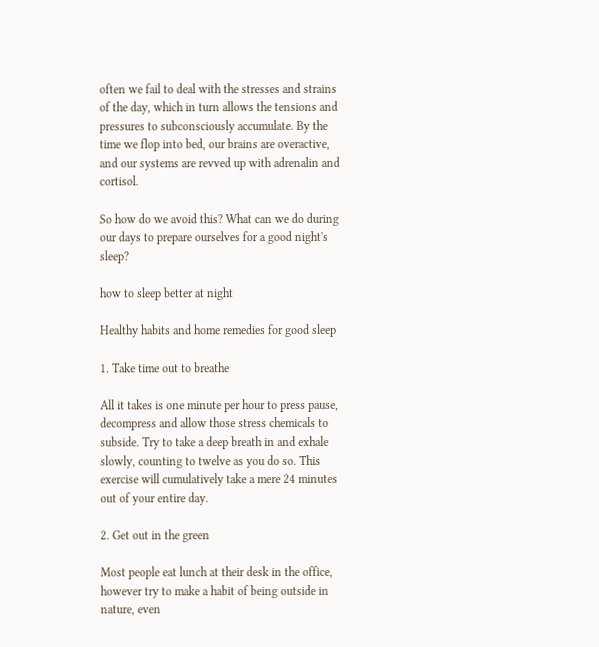often we fail to deal with the stresses and strains of the day, which in turn allows the tensions and pressures to subconsciously accumulate. By the time we flop into bed, our brains are overactive, and our systems are revved up with adrenalin and cortisol.

So how do we avoid this? What can we do during our days to prepare ourselves for a good night's sleep?

how to sleep better at night

Healthy habits and home remedies for good sleep

1. Take time out to breathe

All it takes is one minute per hour to press pause, decompress and allow those stress chemicals to subside. Try to take a deep breath in and exhale slowly, counting to twelve as you do so. This exercise will cumulatively take a mere 24 minutes out of your entire day.

2. Get out in the green

Most people eat lunch at their desk in the office, however try to make a habit of being outside in nature, even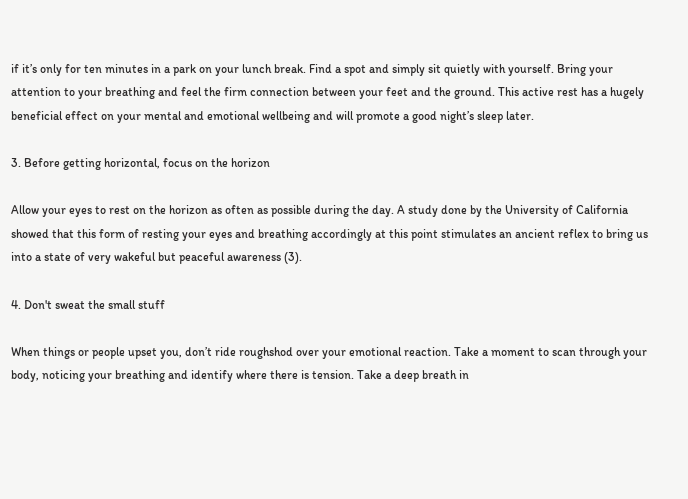if it’s only for ten minutes in a park on your lunch break. Find a spot and simply sit quietly with yourself. Bring your attention to your breathing and feel the firm connection between your feet and the ground. This active rest has a hugely beneficial effect on your mental and emotional wellbeing and will promote a good night’s sleep later.

3. Before getting horizontal, focus on the horizon

Allow your eyes to rest on the horizon as often as possible during the day. A study done by the University of California showed that this form of resting your eyes and breathing accordingly at this point stimulates an ancient reflex to bring us into a state of very wakeful but peaceful awareness (3).

4. Don't sweat the small stuff

When things or people upset you, don’t ride roughshod over your emotional reaction. Take a moment to scan through your body, noticing your breathing and identify where there is tension. Take a deep breath in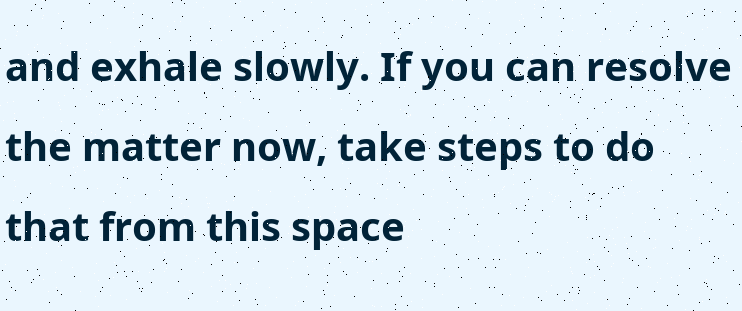and exhale slowly. If you can resolve the matter now, take steps to do that from this space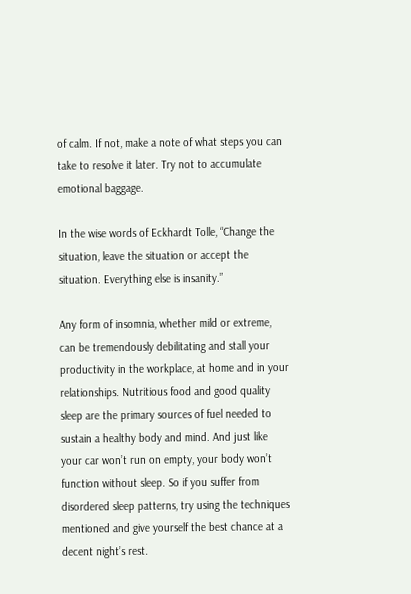of calm. If not, make a note of what steps you can take to resolve it later. Try not to accumulate emotional baggage.

In the wise words of Eckhardt Tolle, “Change the situation, leave the situation or accept the situation. Everything else is insanity.”

Any form of insomnia, whether mild or extreme, can be tremendously debilitating and stall your productivity in the workplace, at home and in your relationships. Nutritious food and good quality sleep are the primary sources of fuel needed to sustain a healthy body and mind. And just like your car won’t run on empty, your body won’t function without sleep. So if you suffer from disordered sleep patterns, try using the techniques mentioned and give yourself the best chance at a decent night’s rest.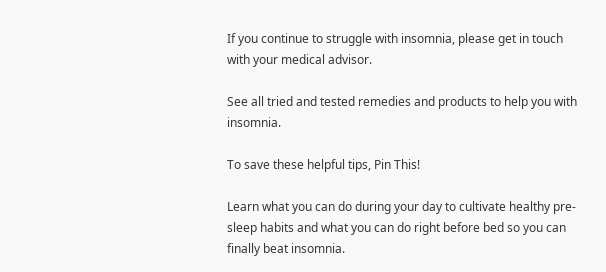If you continue to struggle with insomnia, please get in touch with your medical advisor.

See all tried and tested remedies and products to help you with insomnia.

To save these helpful tips, Pin This!

Learn what you can do during your day to cultivate healthy pre-sleep habits and what you can do right before bed so you can finally beat insomnia.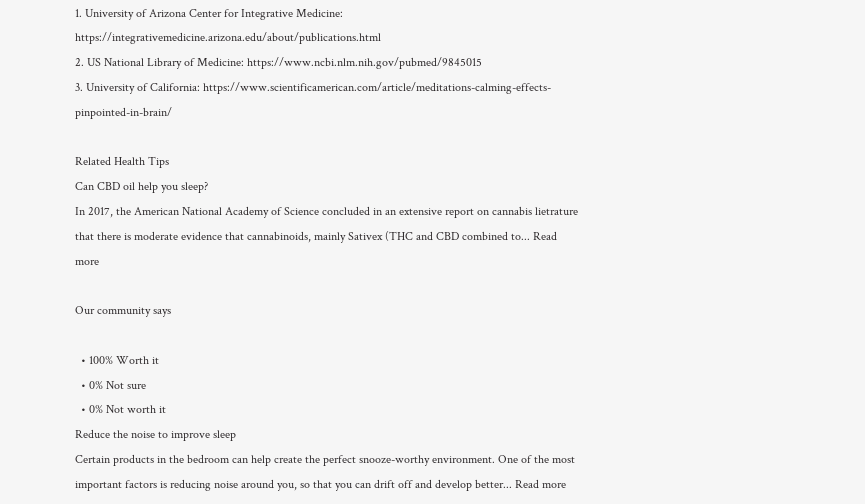1. University of Arizona Center for Integrative Medicine: https://integrativemedicine.arizona.edu/about/publications.html
2. US National Library of Medicine: https://www.ncbi.nlm.nih.gov/pubmed/9845015
3. University of California: https://www.scientificamerican.com/article/meditations-calming-effects-pinpointed-in-brain/

Related Health Tips
Can CBD oil help you sleep?
In 2017, the American National Academy of Science concluded in an extensive report on cannabis lietrature that there is moderate evidence that cannabinoids, mainly Sativex (THC and CBD combined to... Read more

Our community says

  • 100% Worth it
  • 0% Not sure
  • 0% Not worth it
Reduce the noise to improve sleep
Certain products in the bedroom can help create the perfect snooze-worthy environment. One of the most important factors is reducing noise around you, so that you can drift off and develop better... Read more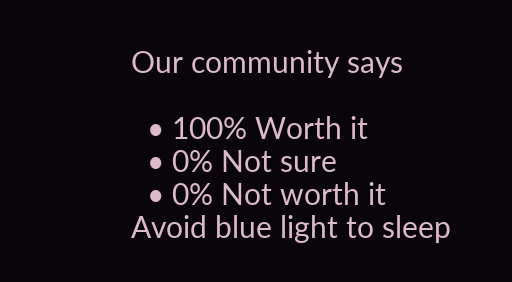Our community says

  • 100% Worth it
  • 0% Not sure
  • 0% Not worth it
Avoid blue light to sleep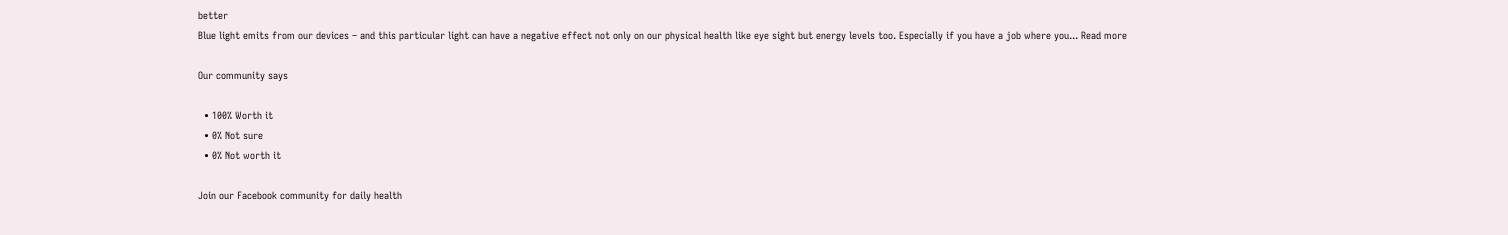better
Blue light emits from our devices – and this particular light can have a negative effect not only on our physical health like eye sight but energy levels too. Especially if you have a job where you... Read more

Our community says

  • 100% Worth it
  • 0% Not sure
  • 0% Not worth it

Join our Facebook community for daily health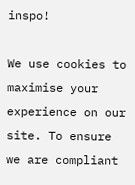inspo!

We use cookies to maximise your experience on our site. To ensure we are compliant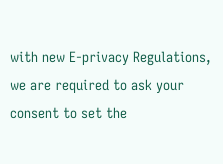with new E-privacy Regulations, we are required to ask your consent to set the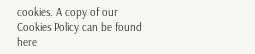cookies. A copy of our Cookies Policy can be found here